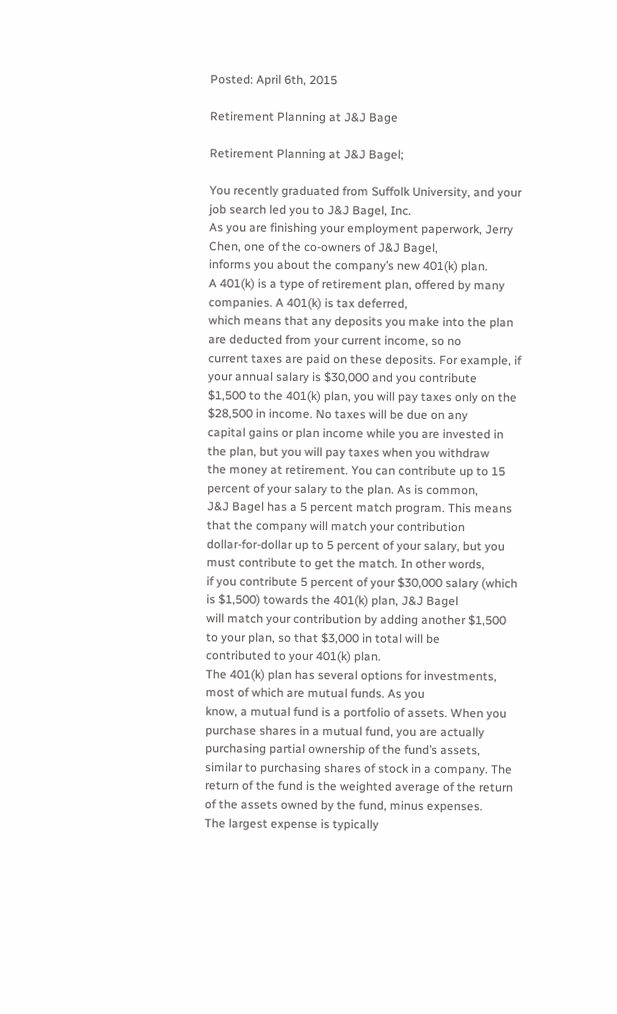Posted: April 6th, 2015

Retirement Planning at J&J Bage

Retirement Planning at J&J Bagel;

You recently graduated from Suffolk University, and your job search led you to J&J Bagel, Inc.
As you are finishing your employment paperwork, Jerry Chen, one of the co-owners of J&J Bagel,
informs you about the company’s new 401(k) plan.
A 401(k) is a type of retirement plan, offered by many companies. A 401(k) is tax deferred,
which means that any deposits you make into the plan are deducted from your current income, so no
current taxes are paid on these deposits. For example, if your annual salary is $30,000 and you contribute
$1,500 to the 401(k) plan, you will pay taxes only on the $28,500 in income. No taxes will be due on any
capital gains or plan income while you are invested in the plan, but you will pay taxes when you withdraw
the money at retirement. You can contribute up to 15 percent of your salary to the plan. As is common,
J&J Bagel has a 5 percent match program. This means that the company will match your contribution
dollar-for-dollar up to 5 percent of your salary, but you must contribute to get the match. In other words,
if you contribute 5 percent of your $30,000 salary (which is $1,500) towards the 401(k) plan, J&J Bagel
will match your contribution by adding another $1,500 to your plan, so that $3,000 in total will be
contributed to your 401(k) plan.
The 401(k) plan has several options for investments, most of which are mutual funds. As you
know, a mutual fund is a portfolio of assets. When you purchase shares in a mutual fund, you are actually
purchasing partial ownership of the fund’s assets, similar to purchasing shares of stock in a company. The
return of the fund is the weighted average of the return of the assets owned by the fund, minus expenses.
The largest expense is typically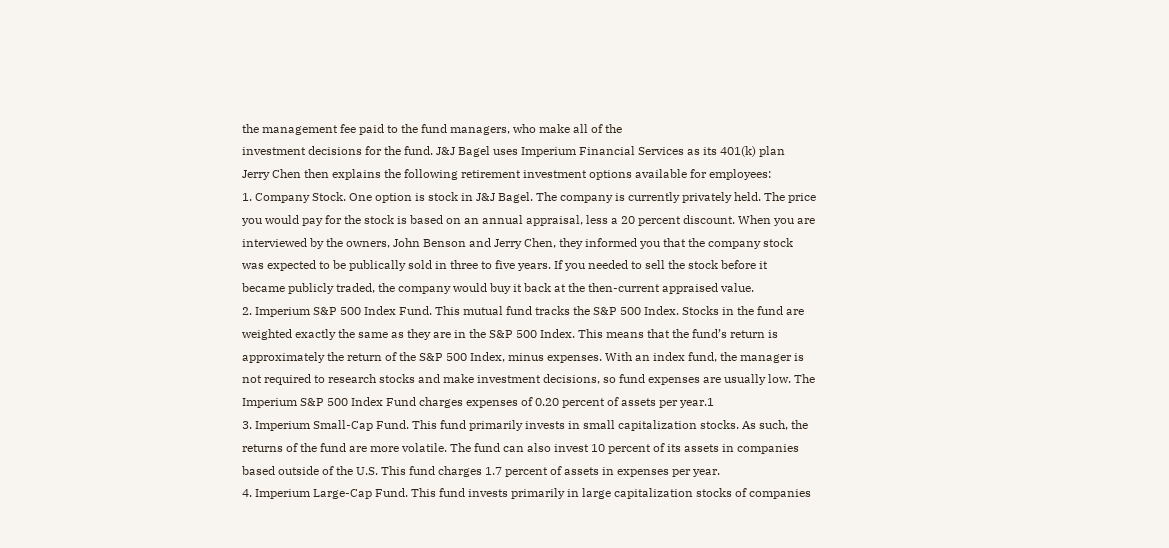the management fee paid to the fund managers, who make all of the
investment decisions for the fund. J&J Bagel uses Imperium Financial Services as its 401(k) plan
Jerry Chen then explains the following retirement investment options available for employees:
1. Company Stock. One option is stock in J&J Bagel. The company is currently privately held. The price
you would pay for the stock is based on an annual appraisal, less a 20 percent discount. When you are
interviewed by the owners, John Benson and Jerry Chen, they informed you that the company stock
was expected to be publically sold in three to five years. If you needed to sell the stock before it
became publicly traded, the company would buy it back at the then-current appraised value.
2. Imperium S&P 500 Index Fund. This mutual fund tracks the S&P 500 Index. Stocks in the fund are
weighted exactly the same as they are in the S&P 500 Index. This means that the fund’s return is
approximately the return of the S&P 500 Index, minus expenses. With an index fund, the manager is
not required to research stocks and make investment decisions, so fund expenses are usually low. The
Imperium S&P 500 Index Fund charges expenses of 0.20 percent of assets per year.1
3. Imperium Small-Cap Fund. This fund primarily invests in small capitalization stocks. As such, the
returns of the fund are more volatile. The fund can also invest 10 percent of its assets in companies
based outside of the U.S. This fund charges 1.7 percent of assets in expenses per year.
4. Imperium Large-Cap Fund. This fund invests primarily in large capitalization stocks of companies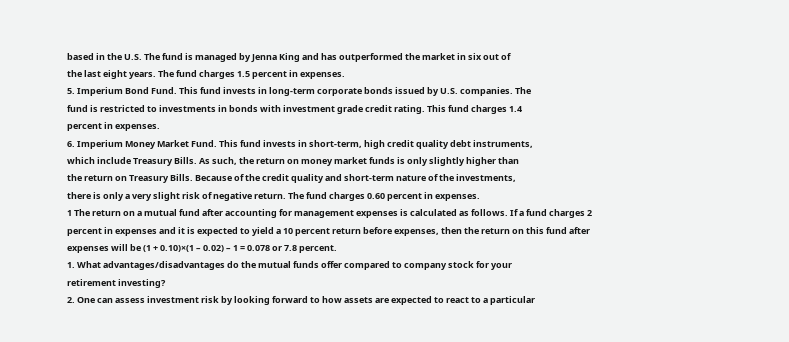based in the U.S. The fund is managed by Jenna King and has outperformed the market in six out of
the last eight years. The fund charges 1.5 percent in expenses.
5. Imperium Bond Fund. This fund invests in long-term corporate bonds issued by U.S. companies. The
fund is restricted to investments in bonds with investment grade credit rating. This fund charges 1.4
percent in expenses.
6. Imperium Money Market Fund. This fund invests in short-term, high credit quality debt instruments,
which include Treasury Bills. As such, the return on money market funds is only slightly higher than
the return on Treasury Bills. Because of the credit quality and short-term nature of the investments,
there is only a very slight risk of negative return. The fund charges 0.60 percent in expenses.
1 The return on a mutual fund after accounting for management expenses is calculated as follows. If a fund charges 2
percent in expenses and it is expected to yield a 10 percent return before expenses, then the return on this fund after
expenses will be (1 + 0.10)×(1 – 0.02) – 1 = 0.078 or 7.8 percent.
1. What advantages/disadvantages do the mutual funds offer compared to company stock for your
retirement investing?
2. One can assess investment risk by looking forward to how assets are expected to react to a particular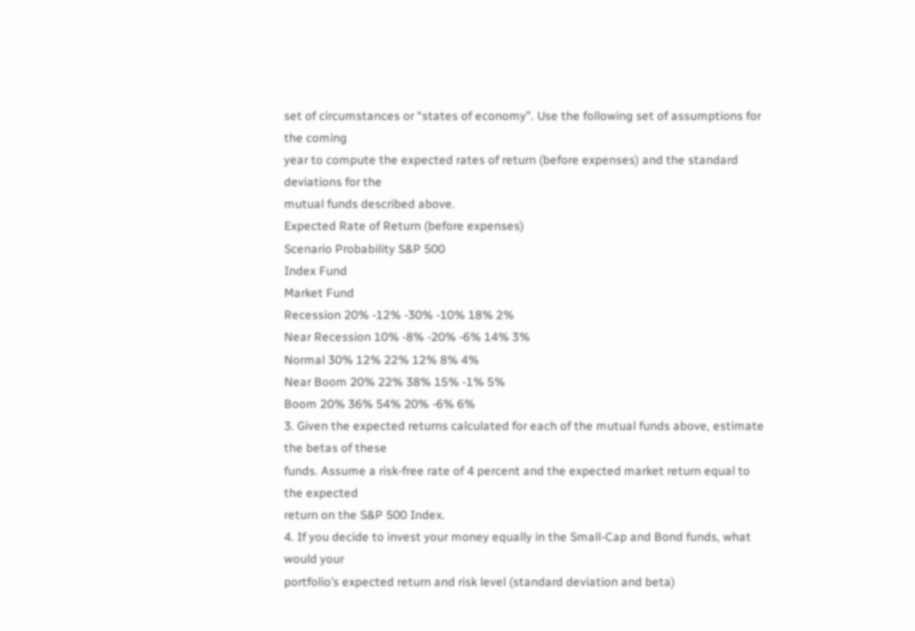set of circumstances or “states of economy”. Use the following set of assumptions for the coming
year to compute the expected rates of return (before expenses) and the standard deviations for the
mutual funds described above.
Expected Rate of Return (before expenses)
Scenario Probability S&P 500
Index Fund
Market Fund
Recession 20% -12% -30% -10% 18% 2%
Near Recession 10% -8% -20% -6% 14% 3%
Normal 30% 12% 22% 12% 8% 4%
Near Boom 20% 22% 38% 15% -1% 5%
Boom 20% 36% 54% 20% -6% 6%
3. Given the expected returns calculated for each of the mutual funds above, estimate the betas of these
funds. Assume a risk-free rate of 4 percent and the expected market return equal to the expected
return on the S&P 500 Index.
4. If you decide to invest your money equally in the Small-Cap and Bond funds, what would your
portfolio’s expected return and risk level (standard deviation and beta)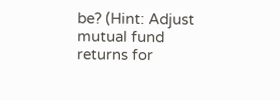be? (Hint: Adjust mutual fund
returns for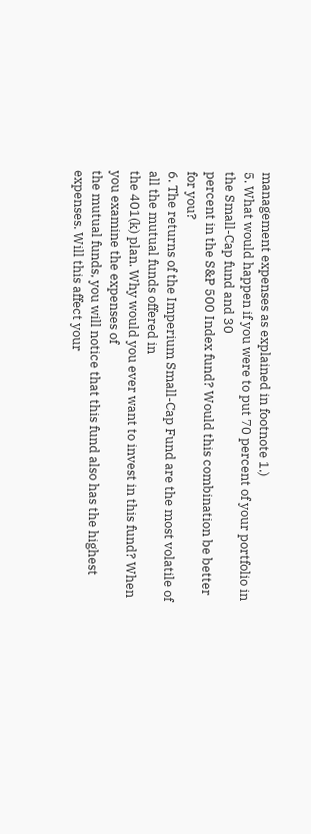management expenses as explained in footnote 1.)
5. What would happen if you were to put 70 percent of your portfolio in the Small-Cap fund and 30
percent in the S&P 500 Index fund? Would this combination be better for you?
6. The returns of the Imperium Small-Cap Fund are the most volatile of all the mutual funds offered in
the 401(k) plan. Why would you ever want to invest in this fund? When you examine the expenses of
the mutual funds, you will notice that this fund also has the highest expenses. Will this affect your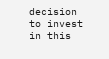decision to invest in this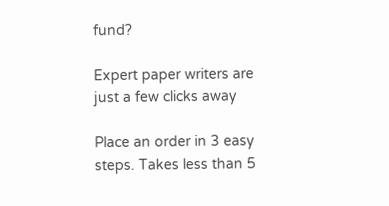fund?

Expert paper writers are just a few clicks away

Place an order in 3 easy steps. Takes less than 5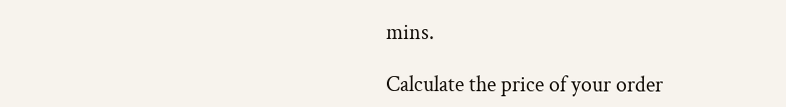mins.

Calculate the price of your order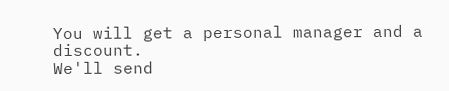You will get a personal manager and a discount.
We'll send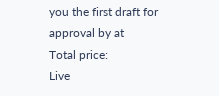you the first draft for approval by at
Total price:
Live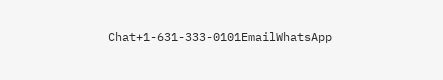Chat+1-631-333-0101EmailWhatsApp